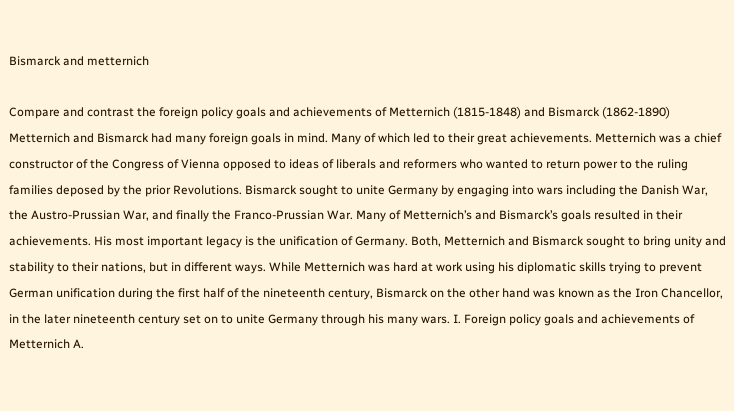Bismarck and metternich

Compare and contrast the foreign policy goals and achievements of Metternich (1815-1848) and Bismarck (1862-1890) Metternich and Bismarck had many foreign goals in mind. Many of which led to their great achievements. Metternich was a chief constructor of the Congress of Vienna opposed to ideas of liberals and reformers who wanted to return power to the ruling families deposed by the prior Revolutions. Bismarck sought to unite Germany by engaging into wars including the Danish War, the Austro-Prussian War, and finally the Franco-Prussian War. Many of Metternich’s and Bismarck’s goals resulted in their achievements. His most important legacy is the unification of Germany. Both, Metternich and Bismarck sought to bring unity and stability to their nations, but in different ways. While Metternich was hard at work using his diplomatic skills trying to prevent German unification during the first half of the nineteenth century, Bismarck on the other hand was known as the Iron Chancellor, in the later nineteenth century set on to unite Germany through his many wars. I. Foreign policy goals and achievements of Metternich A.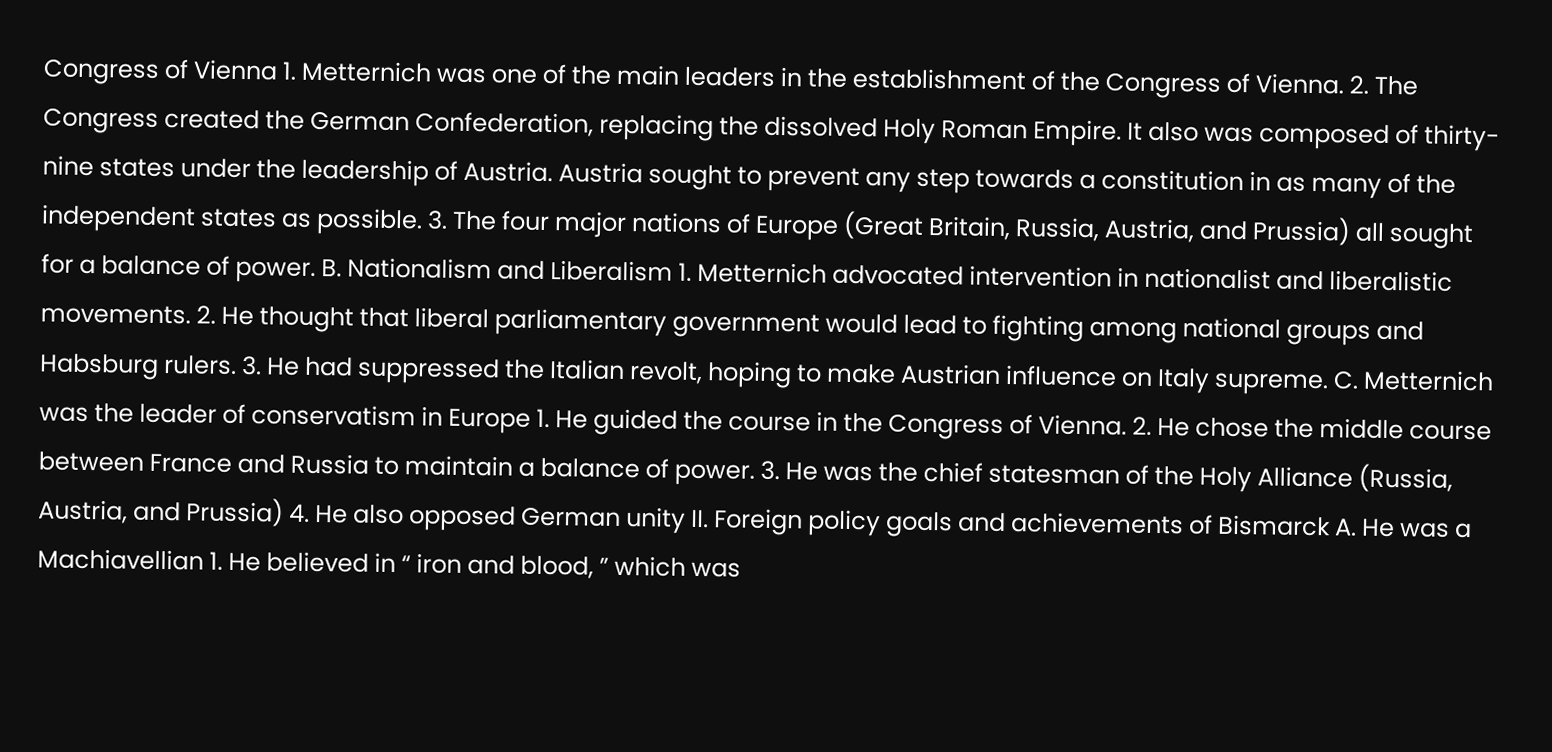Congress of Vienna 1. Metternich was one of the main leaders in the establishment of the Congress of Vienna. 2. The Congress created the German Confederation, replacing the dissolved Holy Roman Empire. It also was composed of thirty-nine states under the leadership of Austria. Austria sought to prevent any step towards a constitution in as many of the independent states as possible. 3. The four major nations of Europe (Great Britain, Russia, Austria, and Prussia) all sought for a balance of power. B. Nationalism and Liberalism 1. Metternich advocated intervention in nationalist and liberalistic movements. 2. He thought that liberal parliamentary government would lead to fighting among national groups and Habsburg rulers. 3. He had suppressed the Italian revolt, hoping to make Austrian influence on Italy supreme. C. Metternich was the leader of conservatism in Europe 1. He guided the course in the Congress of Vienna. 2. He chose the middle course between France and Russia to maintain a balance of power. 3. He was the chief statesman of the Holy Alliance (Russia, Austria, and Prussia) 4. He also opposed German unity II. Foreign policy goals and achievements of Bismarck A. He was a Machiavellian 1. He believed in “ iron and blood, ” which was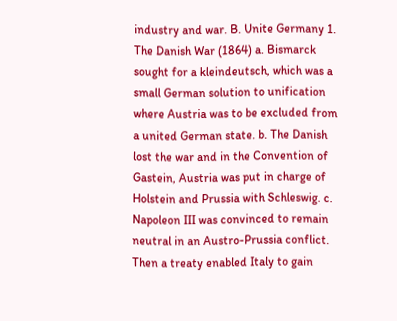industry and war. B. Unite Germany 1. The Danish War (1864) a. Bismarck sought for a kleindeutsch, which was a small German solution to unification where Austria was to be excluded from a united German state. b. The Danish lost the war and in the Convention of Gastein, Austria was put in charge of Holstein and Prussia with Schleswig. c. Napoleon III was convinced to remain neutral in an Austro-Prussia conflict. Then a treaty enabled Italy to gain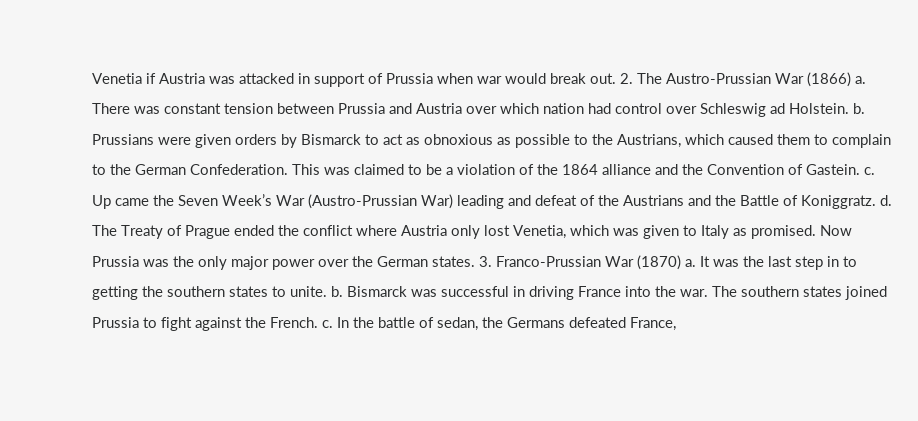Venetia if Austria was attacked in support of Prussia when war would break out. 2. The Austro-Prussian War (1866) a. There was constant tension between Prussia and Austria over which nation had control over Schleswig ad Holstein. b. Prussians were given orders by Bismarck to act as obnoxious as possible to the Austrians, which caused them to complain to the German Confederation. This was claimed to be a violation of the 1864 alliance and the Convention of Gastein. c. Up came the Seven Week’s War (Austro-Prussian War) leading and defeat of the Austrians and the Battle of Koniggratz. d. The Treaty of Prague ended the conflict where Austria only lost Venetia, which was given to Italy as promised. Now Prussia was the only major power over the German states. 3. Franco-Prussian War (1870) a. It was the last step in to getting the southern states to unite. b. Bismarck was successful in driving France into the war. The southern states joined Prussia to fight against the French. c. In the battle of sedan, the Germans defeated France,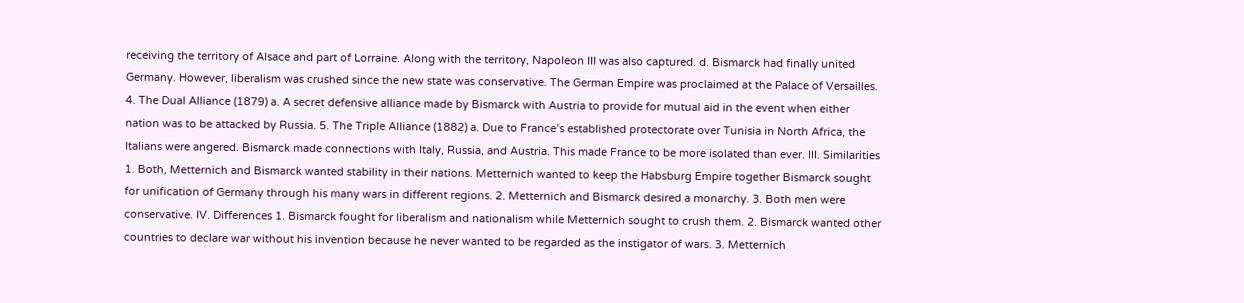receiving the territory of Alsace and part of Lorraine. Along with the territory, Napoleon III was also captured. d. Bismarck had finally united Germany. However, liberalism was crushed since the new state was conservative. The German Empire was proclaimed at the Palace of Versailles. 4. The Dual Alliance (1879) a. A secret defensive alliance made by Bismarck with Austria to provide for mutual aid in the event when either nation was to be attacked by Russia. 5. The Triple Alliance (1882) a. Due to France’s established protectorate over Tunisia in North Africa, the Italians were angered. Bismarck made connections with Italy, Russia, and Austria. This made France to be more isolated than ever. III. Similarities 1. Both, Metternich and Bismarck wanted stability in their nations. Metternich wanted to keep the Habsburg Empire together Bismarck sought for unification of Germany through his many wars in different regions. 2. Metternich and Bismarck desired a monarchy. 3. Both men were conservative. IV. Differences 1. Bismarck fought for liberalism and nationalism while Metternich sought to crush them. 2. Bismarck wanted other countries to declare war without his invention because he never wanted to be regarded as the instigator of wars. 3. Metternich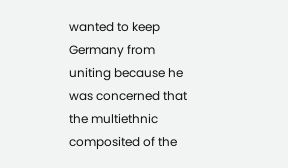wanted to keep Germany from uniting because he was concerned that the multiethnic composited of the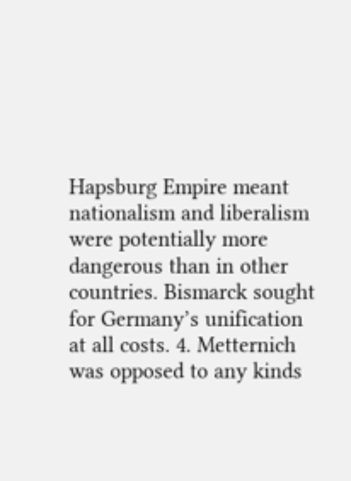Hapsburg Empire meant nationalism and liberalism were potentially more dangerous than in other countries. Bismarck sought for Germany’s unification at all costs. 4. Metternich was opposed to any kinds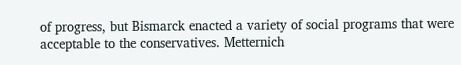of progress, but Bismarck enacted a variety of social programs that were acceptable to the conservatives. Metternich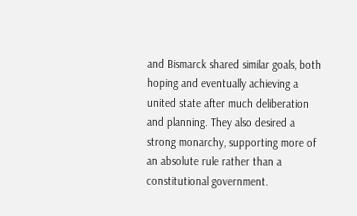and Bismarck shared similar goals, both hoping and eventually achieving a united state after much deliberation and planning. They also desired a strong monarchy, supporting more of an absolute rule rather than a constitutional government.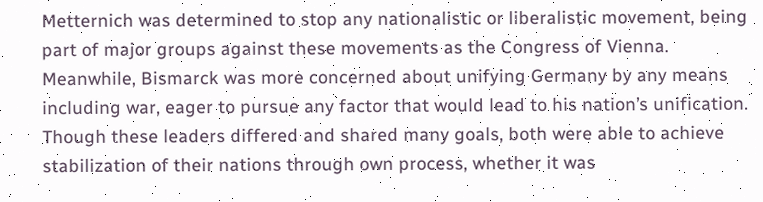Metternich was determined to stop any nationalistic or liberalistic movement, being part of major groups against these movements as the Congress of Vienna. Meanwhile, Bismarck was more concerned about unifying Germany by any means including war, eager to pursue any factor that would lead to his nation’s unification. Though these leaders differed and shared many goals, both were able to achieve stabilization of their nations through own process, whether it was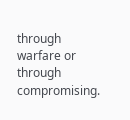through warfare or through compromising.